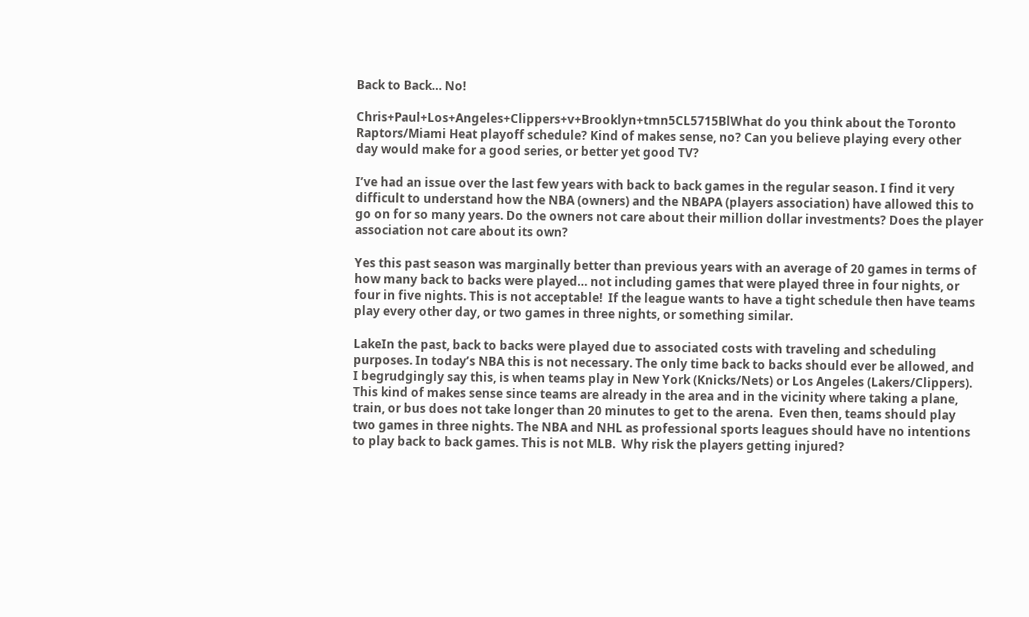Back to Back… No!

Chris+Paul+Los+Angeles+Clippers+v+Brooklyn+tmn5CL5715BlWhat do you think about the Toronto Raptors/Miami Heat playoff schedule? Kind of makes sense, no? Can you believe playing every other day would make for a good series, or better yet good TV?

I’ve had an issue over the last few years with back to back games in the regular season. I find it very difficult to understand how the NBA (owners) and the NBAPA (players association) have allowed this to go on for so many years. Do the owners not care about their million dollar investments? Does the player association not care about its own?

Yes this past season was marginally better than previous years with an average of 20 games in terms of how many back to backs were played… not including games that were played three in four nights, or four in five nights. This is not acceptable!  If the league wants to have a tight schedule then have teams play every other day, or two games in three nights, or something similar.

LakeIn the past, back to backs were played due to associated costs with traveling and scheduling purposes. In today’s NBA this is not necessary. The only time back to backs should ever be allowed, and I begrudgingly say this, is when teams play in New York (Knicks/Nets) or Los Angeles (Lakers/Clippers). This kind of makes sense since teams are already in the area and in the vicinity where taking a plane, train, or bus does not take longer than 20 minutes to get to the arena.  Even then, teams should play two games in three nights. The NBA and NHL as professional sports leagues should have no intentions to play back to back games. This is not MLB.  Why risk the players getting injured?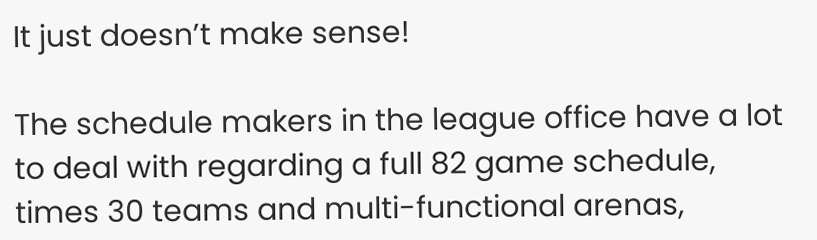It just doesn’t make sense!

The schedule makers in the league office have a lot to deal with regarding a full 82 game schedule, times 30 teams and multi-functional arenas,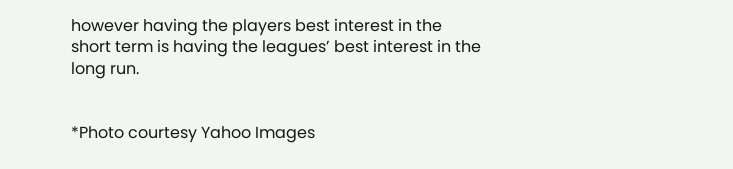however having the players best interest in the short term is having the leagues’ best interest in the long run.


*Photo courtesy Yahoo Images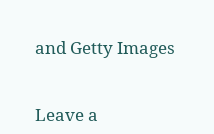and Getty Images


Leave a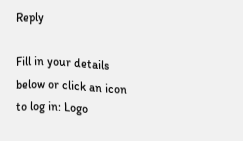Reply

Fill in your details below or click an icon to log in: Logo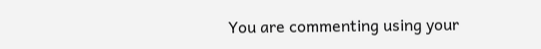You are commenting using your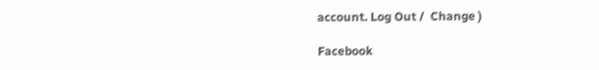account. Log Out /  Change )

Facebook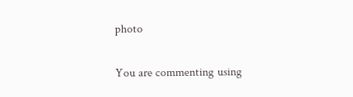photo

You are commenting using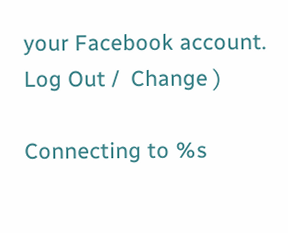your Facebook account. Log Out /  Change )

Connecting to %s